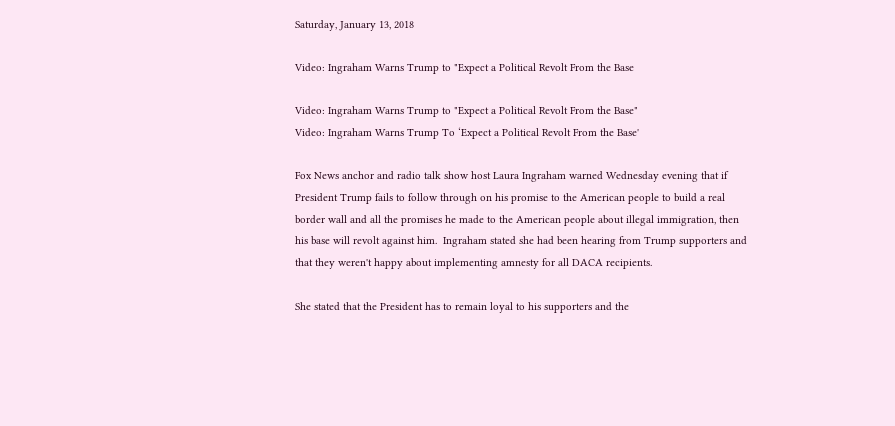Saturday, January 13, 2018

Video: Ingraham Warns Trump to "Expect a Political Revolt From the Base

Video: Ingraham Warns Trump to "Expect a Political Revolt From the Base"
Video: Ingraham Warns Trump To ‘Expect a Political Revolt From the Base'

Fox News anchor and radio talk show host Laura Ingraham warned Wednesday evening that if President Trump fails to follow through on his promise to the American people to build a real border wall and all the promises he made to the American people about illegal immigration, then his base will revolt against him.  Ingraham stated she had been hearing from Trump supporters and that they weren't happy about implementing amnesty for all DACA recipients.

She stated that the President has to remain loyal to his supporters and the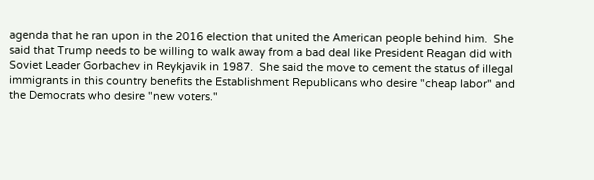agenda that he ran upon in the 2016 election that united the American people behind him.  She said that Trump needs to be willing to walk away from a bad deal like President Reagan did with Soviet Leader Gorbachev in Reykjavik in 1987.  She said the move to cement the status of illegal immigrants in this country benefits the Establishment Republicans who desire "cheap labor" and the Democrats who desire "new voters."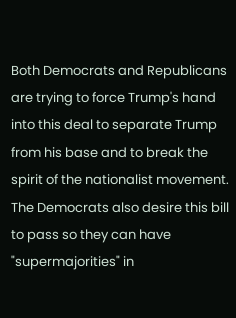Both Democrats and Republicans are trying to force Trump's hand into this deal to separate Trump from his base and to break the spirit of the nationalist movement.  The Democrats also desire this bill to pass so they can have "supermajorities" in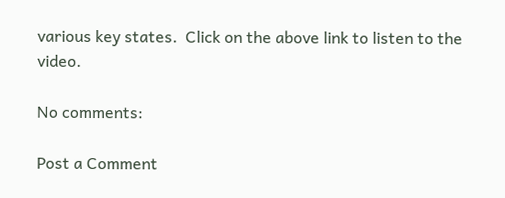various key states.  Click on the above link to listen to the video.

No comments:

Post a Comment